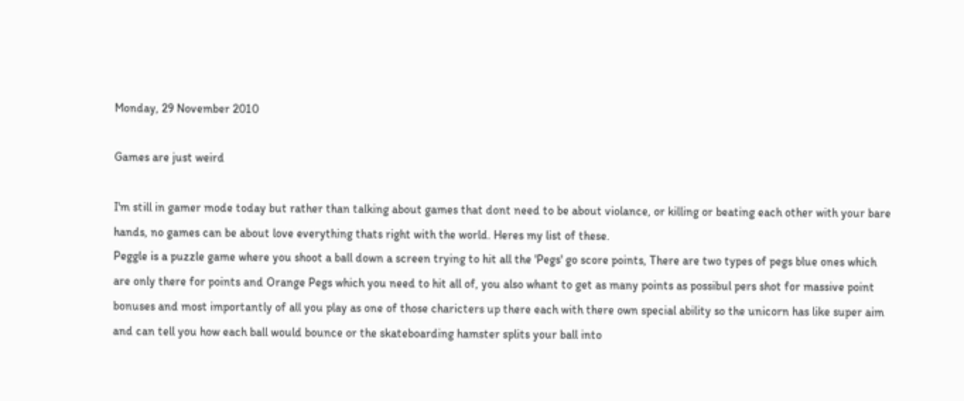Monday, 29 November 2010

Games are just weird

I'm still in gamer mode today but rather than talking about games that dont need to be about violance, or killing or beating each other with your bare hands, no games can be about love everything thats right with the world. Heres my list of these.
Peggle is a puzzle game where you shoot a ball down a screen trying to hit all the 'Pegs' go score points, There are two types of pegs blue ones which are only there for points and Orange Pegs which you need to hit all of, you also whant to get as many points as possibul pers shot for massive point bonuses and most importantly of all you play as one of those charicters up there each with there own special ability so the unicorn has like super aim and can tell you how each ball would bounce or the skateboarding hamster splits your ball into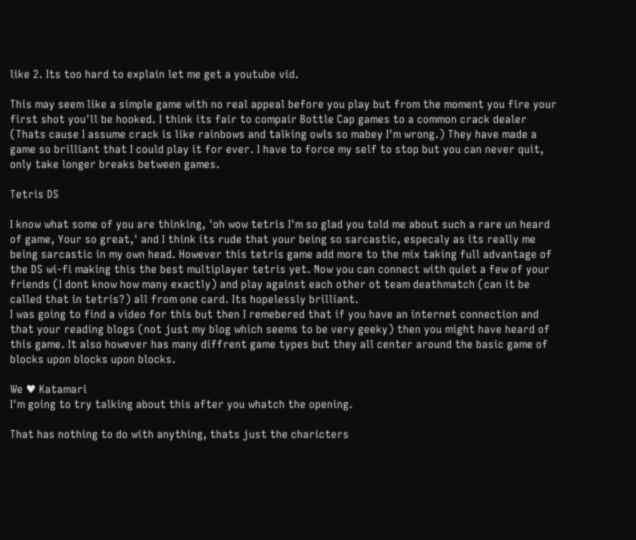like 2. Its too hard to explain let me get a youtube vid.

This may seem like a simple game with no real appeal before you play but from the moment you fire your first shot you'll be hooked. I think its fair to compair Bottle Cap games to a common crack dealer (Thats cause I assume crack is like rainbows and talking owls so mabey I'm wrong.) They have made a game so brilliant that I could play it for ever. I have to force my self to stop but you can never quit, only take longer breaks between games.

Tetris DS

I know what some of you are thinking, 'oh wow tetris I'm so glad you told me about such a rare un heard of game, Your so great,' and I think its rude that your being so sarcastic, especaly as its really me being sarcastic in my own head. However this tetris game add more to the mix taking full advantage of the DS wi-fi making this the best multiplayer tetris yet. Now you can connect with quiet a few of your friends (I dont know how many exactly) and play against each other ot team deathmatch (can it be called that in tetris?) all from one card. Its hopelessly brilliant.
I was going to find a video for this but then I remebered that if you have an internet connection and that your reading blogs (not just my blog which seems to be very geeky) then you might have heard of this game. It also however has many diffrent game types but they all center around the basic game of blocks upon blocks upon blocks.

We ♥ Katamari
I'm going to try talking about this after you whatch the opening.

That has nothing to do with anything, thats just the charicters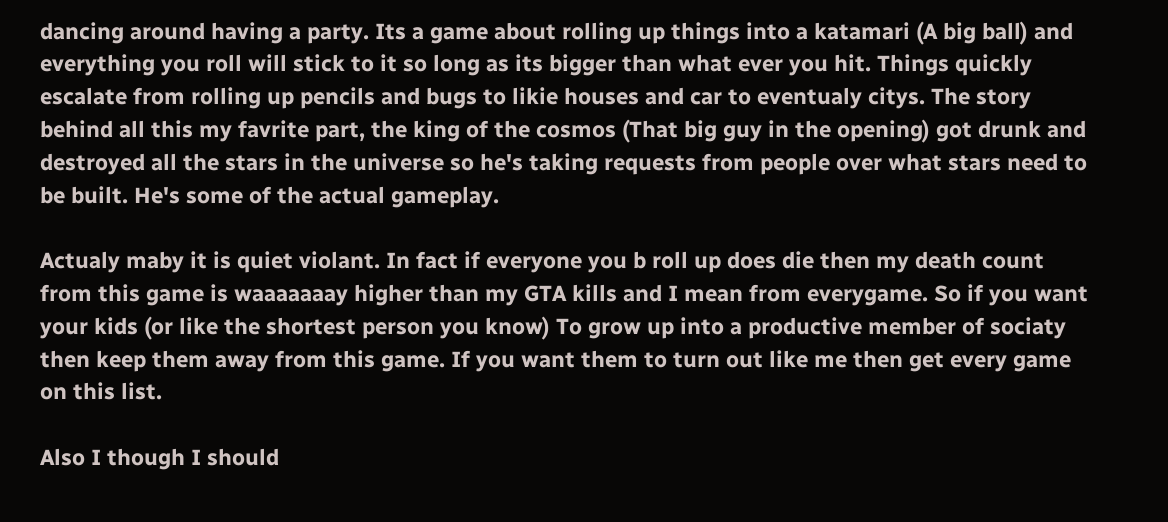dancing around having a party. Its a game about rolling up things into a katamari (A big ball) and everything you roll will stick to it so long as its bigger than what ever you hit. Things quickly escalate from rolling up pencils and bugs to likie houses and car to eventualy citys. The story behind all this my favrite part, the king of the cosmos (That big guy in the opening) got drunk and destroyed all the stars in the universe so he's taking requests from people over what stars need to be built. He's some of the actual gameplay.

Actualy maby it is quiet violant. In fact if everyone you b roll up does die then my death count from this game is waaaaaaay higher than my GTA kills and I mean from everygame. So if you want your kids (or like the shortest person you know) To grow up into a productive member of sociaty then keep them away from this game. If you want them to turn out like me then get every game on this list.

Also I though I should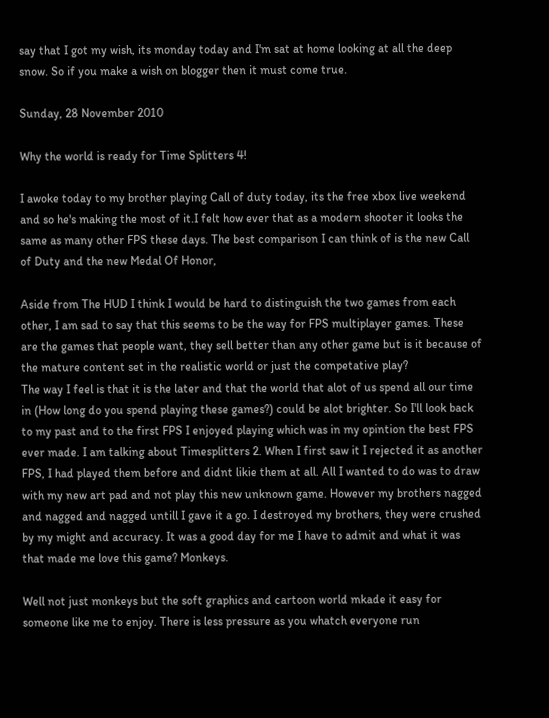say that I got my wish, its monday today and I'm sat at home looking at all the deep snow. So if you make a wish on blogger then it must come true.

Sunday, 28 November 2010

Why the world is ready for Time Splitters 4!

I awoke today to my brother playing Call of duty today, its the free xbox live weekend and so he's making the most of it.I felt how ever that as a modern shooter it looks the same as many other FPS these days. The best comparison I can think of is the new Call of Duty and the new Medal Of Honor,

Aside from The HUD I think I would be hard to distinguish the two games from each other, I am sad to say that this seems to be the way for FPS multiplayer games. These are the games that people want, they sell better than any other game but is it because of the mature content set in the realistic world or just the competative play?
The way I feel is that it is the later and that the world that alot of us spend all our time in (How long do you spend playing these games?) could be alot brighter. So I'll look back to my past and to the first FPS I enjoyed playing which was in my opintion the best FPS ever made. I am talking about Timesplitters 2. When I first saw it I rejected it as another FPS, I had played them before and didnt likie them at all. All I wanted to do was to draw with my new art pad and not play this new unknown game. However my brothers nagged and nagged and nagged untill I gave it a go. I destroyed my brothers, they were crushed by my might and accuracy. It was a good day for me I have to admit and what it was that made me love this game? Monkeys.

Well not just monkeys but the soft graphics and cartoon world mkade it easy for someone like me to enjoy. There is less pressure as you whatch everyone run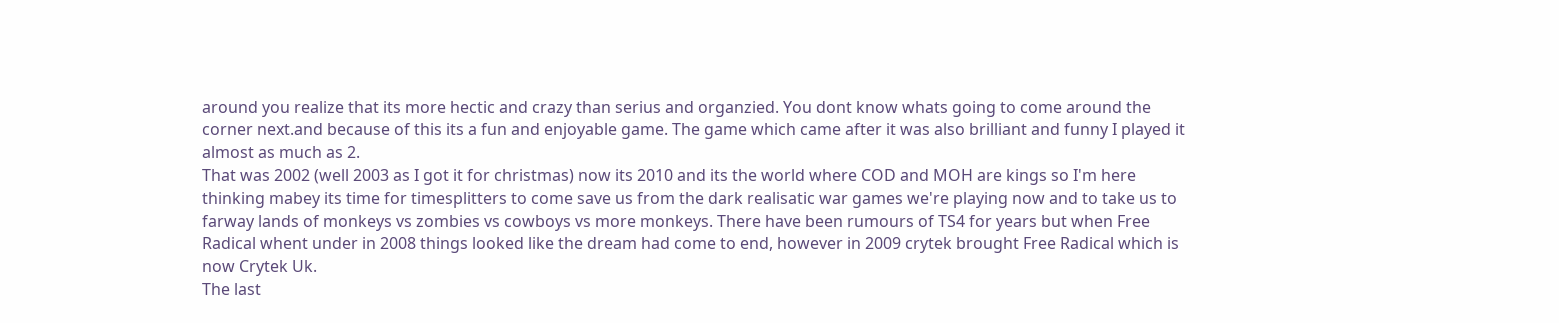around you realize that its more hectic and crazy than serius and organzied. You dont know whats going to come around the corner next.and because of this its a fun and enjoyable game. The game which came after it was also brilliant and funny I played it almost as much as 2.
That was 2002 (well 2003 as I got it for christmas) now its 2010 and its the world where COD and MOH are kings so I'm here thinking mabey its time for timesplitters to come save us from the dark realisatic war games we're playing now and to take us to farway lands of monkeys vs zombies vs cowboys vs more monkeys. There have been rumours of TS4 for years but when Free Radical whent under in 2008 things looked like the dream had come to end, however in 2009 crytek brought Free Radical which is now Crytek Uk.
The last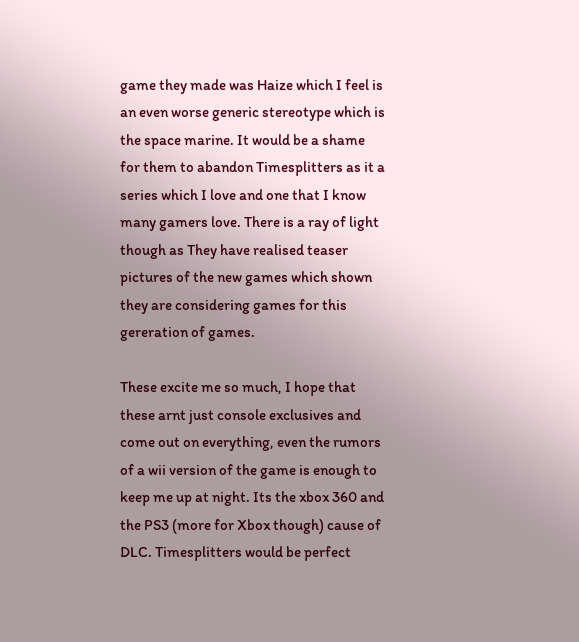game they made was Haize which I feel is an even worse generic stereotype which is the space marine. It would be a shame for them to abandon Timesplitters as it a series which I love and one that I know many gamers love. There is a ray of light though as They have realised teaser pictures of the new games which shown they are considering games for this gereration of games.

These excite me so much, I hope that these arnt just console exclusives and come out on everything, even the rumors of a wii version of the game is enough to keep me up at night. Its the xbox 360 and the PS3 (more for Xbox though) cause of DLC. Timesplitters would be perfect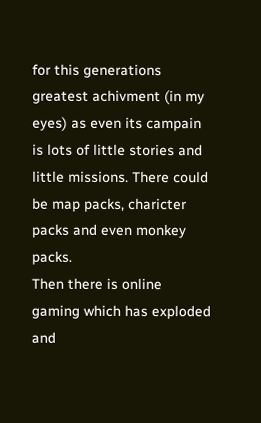for this generations greatest achivment (in my eyes) as even its campain is lots of little stories and little missions. There could be map packs, charicter packs and even monkey packs.
Then there is online gaming which has exploded and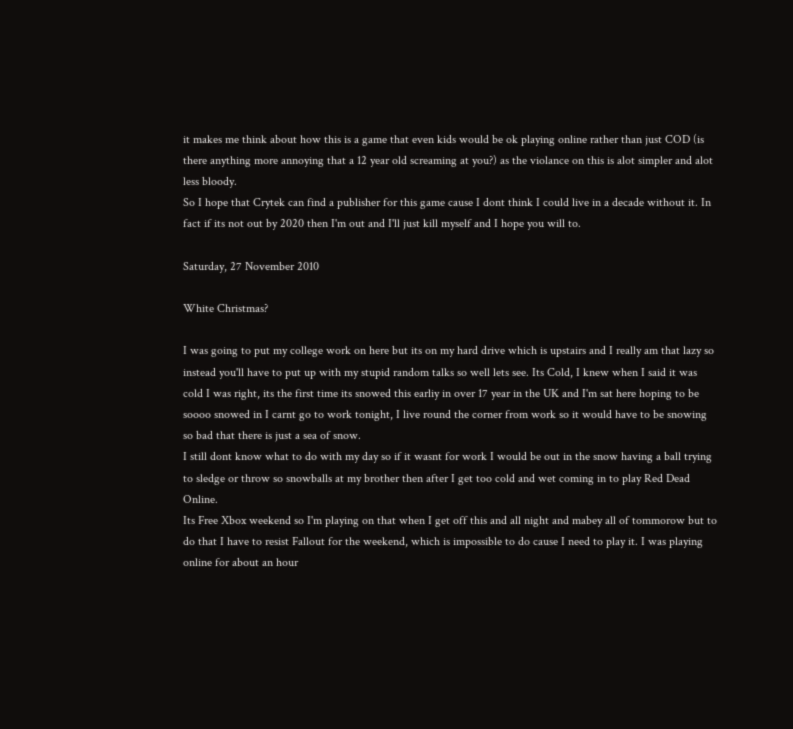it makes me think about how this is a game that even kids would be ok playing online rather than just COD (is there anything more annoying that a 12 year old screaming at you?) as the violance on this is alot simpler and alot less bloody.
So I hope that Crytek can find a publisher for this game cause I dont think I could live in a decade without it. In fact if its not out by 2020 then I'm out and I'll just kill myself and I hope you will to.

Saturday, 27 November 2010

White Christmas?

I was going to put my college work on here but its on my hard drive which is upstairs and I really am that lazy so instead you'll have to put up with my stupid random talks so well lets see. Its Cold, I knew when I said it was cold I was right, its the first time its snowed this earliy in over 17 year in the UK and I'm sat here hoping to be soooo snowed in I carnt go to work tonight, I live round the corner from work so it would have to be snowing so bad that there is just a sea of snow.
I still dont know what to do with my day so if it wasnt for work I would be out in the snow having a ball trying to sledge or throw so snowballs at my brother then after I get too cold and wet coming in to play Red Dead Online.
Its Free Xbox weekend so I'm playing on that when I get off this and all night and mabey all of tommorow but to do that I have to resist Fallout for the weekend, which is impossible to do cause I need to play it. I was playing online for about an hour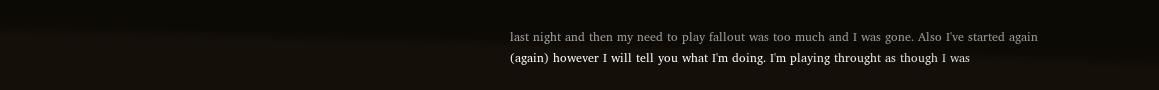last night and then my need to play fallout was too much and I was gone. Also I've started again (again) however I will tell you what I'm doing. I'm playing throught as though I was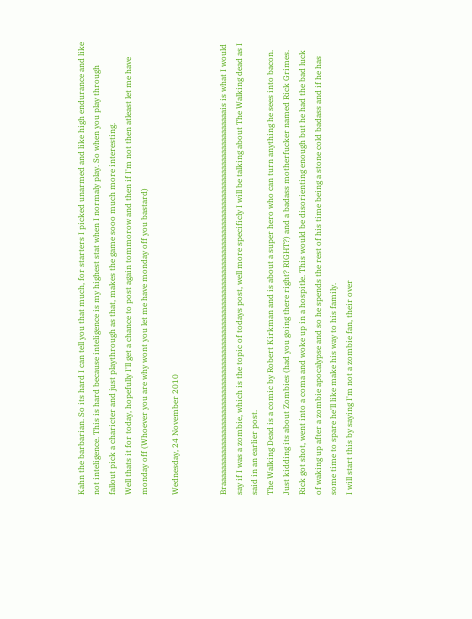Kahn the barbarian. So its hard I can tell you that much, for starters I picked unarmed and like high endurance and like not inteligence. This is hard because inteligence is my highest stat when I normaly play. So when you play through fallout pick a charicter and just playthrough as that, makes the game sooo much more interesting.
Well thats it for today, hopefully I'll get a chance to post again tommorow and then if I'm not then atleast let me have monday off (Whoever you are why wont you let me have monday off you bastard)

Wednesday, 24 November 2010


Braaaaaaaaaaaaaaaaaaaaaaaaaaaaaaaaaaaaaaaaaaaaaaaaaaaaaaaaaaaaaaaaaaaaaaaaaaaaaaaaaaaaaaaaaaaaaais is what I would say if I was a zombie, which is the topic of todays post, well more specificly I will be talking about The Walking dead as I said in an earlier post.
The Walking Dead is a comic by Robert Kirkman and is about a super hero who can turn anything he sees into bacon. Just kidding its about Zombies (had you going there right? RIGHT?) and a badass motherfucker named Rick Grimes.
Rick got shot, went into a coma and woke up in a hospitle. This would be disorienting enough but he had the bad luck of waking up after a zombie apocalypse and so he spends the rest of his time being a stone cold badass and if he has some time to spare he'll like make his way to his family.
I will start this by saying I'm not a zombie fan, their over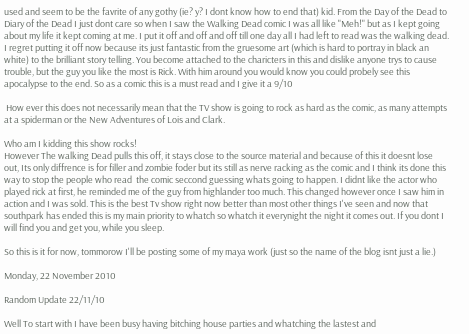used and seem to be the favrite of any gothy (ie? y? I dont know how to end that) kid. From the Day of the Dead to Diary of the Dead I just dont care so when I saw the Walking Dead comic I was all like "Meh!" but as I kept going about my life it kept coming at me. I put it off and off and off till one day all I had left to read was the walking dead. I regret putting it off now because its just fantastic from the gruesome art (which is hard to portray in black an white) to the brilliant story telling. You become attached to the charicters in this and dislike anyone trys to cause trouble, but the guy you like the most is Rick. With him around you would know you could probely see this apocalypse to the end. So as a comic this is a must read and I give it a 9/10

 How ever this does not necessarily mean that the TV show is going to rock as hard as the comic, as many attempts at a spiderman or the New Adventures of Lois and Clark.

Who am I kidding this show rocks!
However The walking Dead pulls this off, it stays close to the source material and because of this it doesnt lose out, Its only diffrence is for filler and zombie foder but its still as nerve racking as the comic and I think its done this way to stop the people who read  the comic seccond guessing whats going to happen. I didnt like the actor who played rick at first, he reminded me of the guy from highlander too much. This changed however once I saw him in action and I was sold. This is the best Tv show right now better than most other things I've seen and now that southpark has ended this is my main priority to whatch so whatch it everynight the night it comes out. If you dont I will find you and get you, while you sleep.

So this is it for now, tommorow I'll be posting some of my maya work (just so the name of the blog isnt just a lie.)

Monday, 22 November 2010

Random Update 22/11/10

Well To start with I have been busy having bitching house parties and whatching the lastest and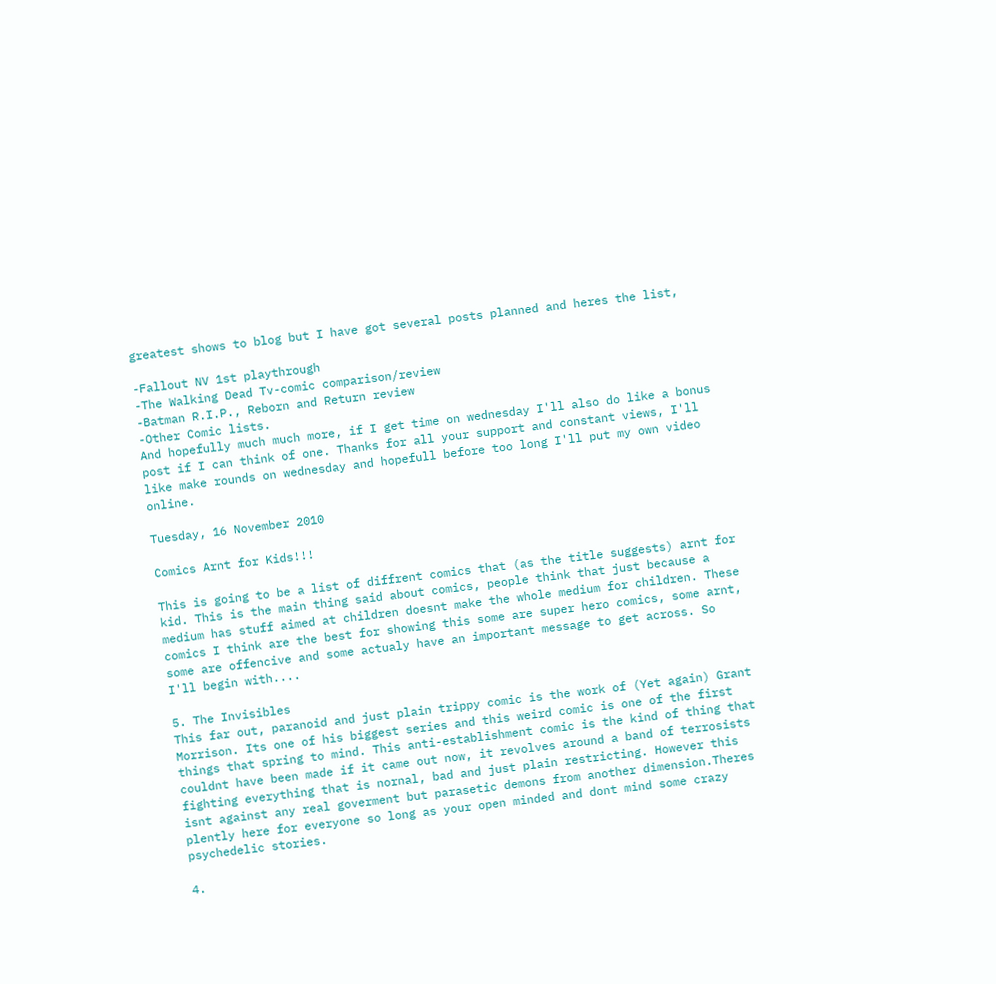greatest shows to blog but I have got several posts planned and heres the list,

-Fallout NV 1st playthrough
-The Walking Dead Tv-comic comparison/review
-Batman R.I.P., Reborn and Return review
-Other Comic lists.
And hopefully much much more, if I get time on wednesday I'll also do like a bonus post if I can think of one. Thanks for all your support and constant views, I'll like make rounds on wednesday and hopefull before too long I'll put my own video online.

Tuesday, 16 November 2010

Comics Arnt for Kids!!!

This is going to be a list of diffrent comics that (as the title suggests) arnt for kid. This is the main thing said about comics, people think that just because a medium has stuff aimed at children doesnt make the whole medium for children. These comics I think are the best for showing this some are super hero comics, some arnt, some are offencive and some actualy have an important message to get across. So I'll begin with....

5. The Invisibles
This far out, paranoid and just plain trippy comic is the work of (Yet again) Grant Morrison. Its one of his biggest series and this weird comic is one of the first things that spring to mind. This anti-establishment comic is the kind of thing that couldnt have been made if it came out now, it revolves around a band of terrosists fighting everything that is nornal, bad and just plain restricting. However this isnt against any real goverment but parasetic demons from another dimension.Theres plently here for everyone so long as your open minded and dont mind some crazy psychedelic stories.

4.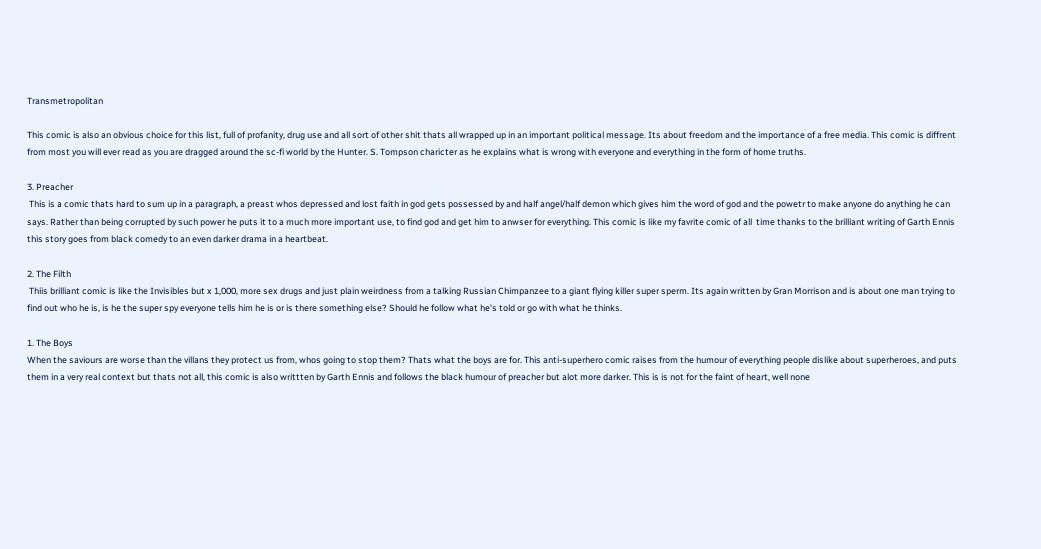Transmetropolitan

This comic is also an obvious choice for this list, full of profanity, drug use and all sort of other shit thats all wrapped up in an important political message. Its about freedom and the importance of a free media. This comic is diffrent from most you will ever read as you are dragged around the sc-fi world by the Hunter. S. Tompson charicter as he explains what is wrong with everyone and everything in the form of home truths.

3. Preacher
 This is a comic thats hard to sum up in a paragraph, a preast whos depressed and lost faith in god gets possessed by and half angel/half demon which gives him the word of god and the powetr to make anyone do anything he can says. Rather than being corrupted by such power he puts it to a much more important use, to find god and get him to anwser for everything. This comic is like my favrite comic of all  time thanks to the brilliant writing of Garth Ennis this story goes from black comedy to an even darker drama in a heartbeat.

2. The Filth
 Thiis brilliant comic is like the Invisibles but x 1,000, more sex drugs and just plain weirdness from a talking Russian Chimpanzee to a giant flying killer super sperm. Its again written by Gran Morrison and is about one man trying to find out who he is, is he the super spy everyone tells him he is or is there something else? Should he follow what he's told or go with what he thinks.

1. The Boys
When the saviours are worse than the villans they protect us from, whos going to stop them? Thats what the boys are for. This anti-superhero comic raises from the humour of everything people dislike about superheroes, and puts them in a very real context but thats not all, this comic is also writtten by Garth Ennis and follows the black humour of preacher but alot more darker. This is is not for the faint of heart, well none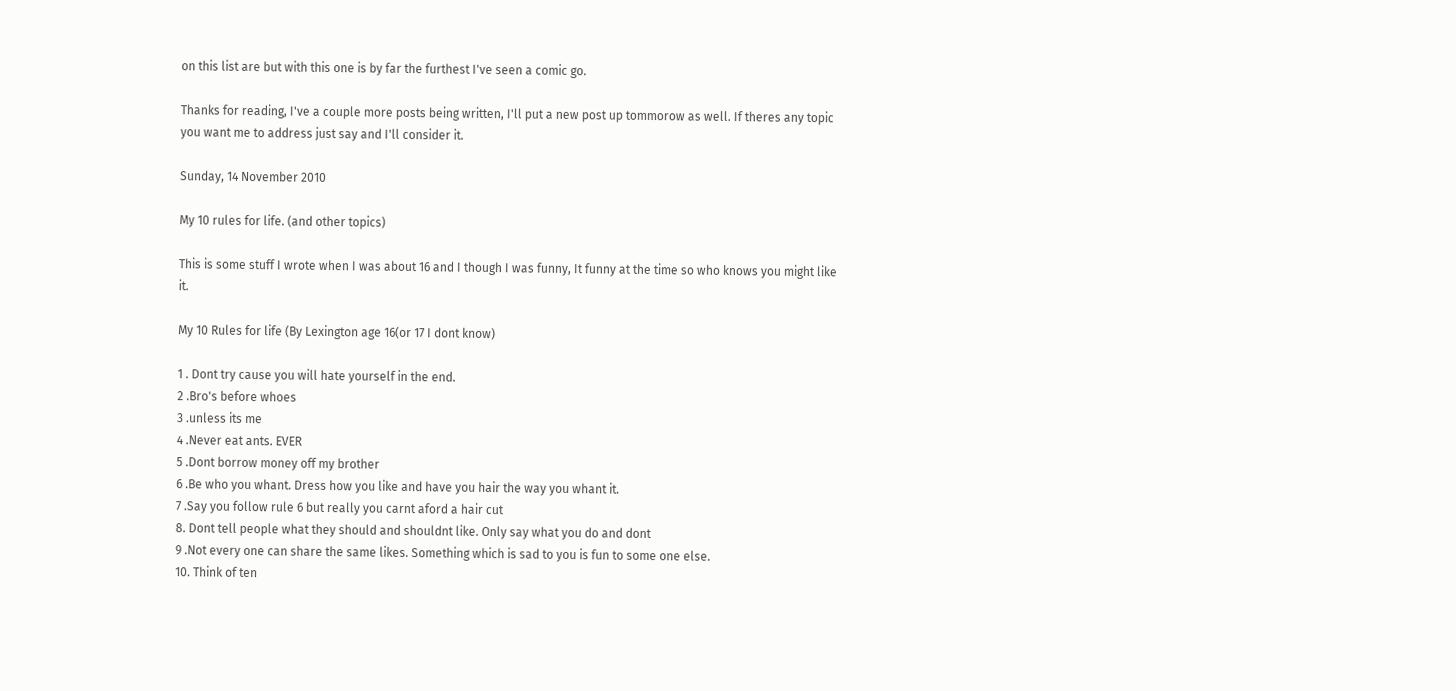on this list are but with this one is by far the furthest I've seen a comic go.

Thanks for reading, I've a couple more posts being written, I'll put a new post up tommorow as well. If theres any topic you want me to address just say and I'll consider it.

Sunday, 14 November 2010

My 10 rules for life. (and other topics)

This is some stuff I wrote when I was about 16 and I though I was funny, It funny at the time so who knows you might like it.

My 10 Rules for life (By Lexington age 16(or 17 I dont know)

1 . Dont try cause you will hate yourself in the end.
2 .Bro's before whoes
3 .unless its me
4 .Never eat ants. EVER
5 .Dont borrow money off my brother
6 .Be who you whant. Dress how you like and have you hair the way you whant it.
7 .Say you follow rule 6 but really you carnt aford a hair cut
8. Dont tell people what they should and shouldnt like. Only say what you do and dont
9 .Not every one can share the same likes. Something which is sad to you is fun to some one else.
10. Think of ten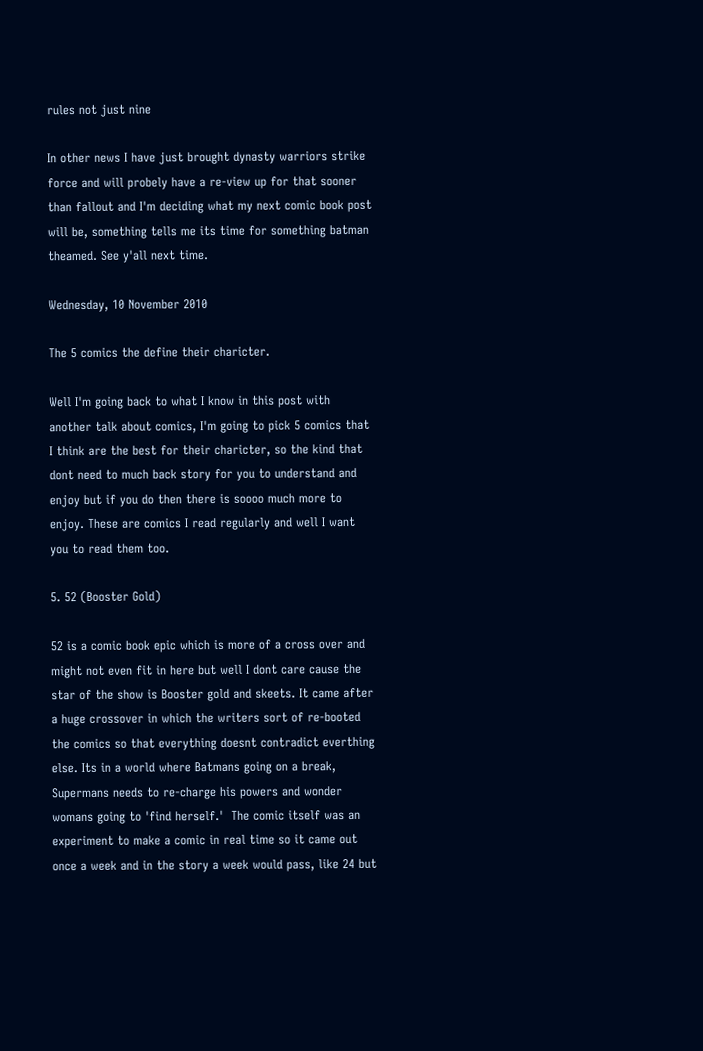rules not just nine

In other news I have just brought dynasty warriors strike force and will probely have a re-view up for that sooner than fallout and I'm deciding what my next comic book post will be, something tells me its time for something batman theamed. See y'all next time.

Wednesday, 10 November 2010

The 5 comics the define their charicter.

Well I'm going back to what I know in this post with another talk about comics, I'm going to pick 5 comics that I think are the best for their charicter, so the kind that dont need to much back story for you to understand and enjoy but if you do then there is soooo much more to enjoy. These are comics I read regularly and well I want you to read them too.

5. 52 (Booster Gold)

52 is a comic book epic which is more of a cross over and might not even fit in here but well I dont care cause the star of the show is Booster gold and skeets. It came after a huge crossover in which the writers sort of re-booted the comics so that everything doesnt contradict everthing else. Its in a world where Batmans going on a break, Supermans needs to re-charge his powers and wonder womans going to 'find herself.'  The comic itself was an experiment to make a comic in real time so it came out once a week and in the story a week would pass, like 24 but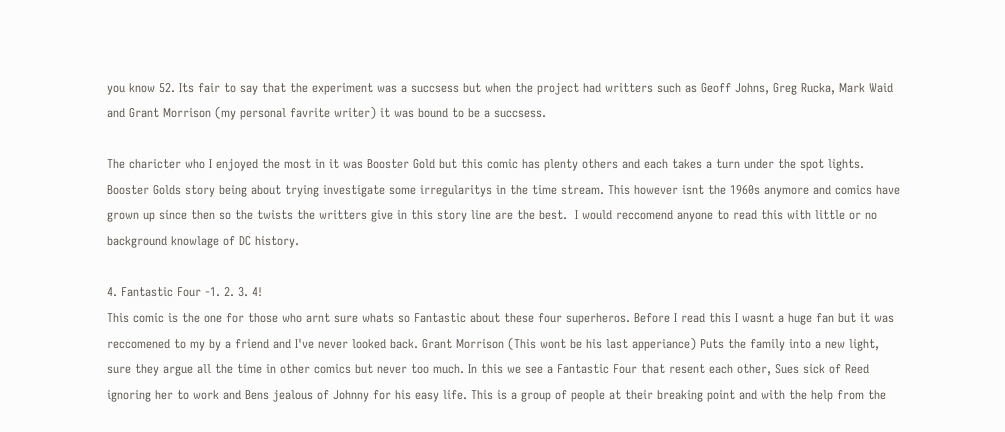you know 52. Its fair to say that the experiment was a succsess but when the project had writters such as Geoff Johns, Greg Rucka, Mark Waid and Grant Morrison (my personal favrite writer) it was bound to be a succsess.

The charicter who I enjoyed the most in it was Booster Gold but this comic has plenty others and each takes a turn under the spot lights. Booster Golds story being about trying investigate some irregularitys in the time stream. This however isnt the 1960s anymore and comics have grown up since then so the twists the writters give in this story line are the best.  I would reccomend anyone to read this with little or no background knowlage of DC history.

4. Fantastic Four -1. 2. 3. 4!
This comic is the one for those who arnt sure whats so Fantastic about these four superheros. Before I read this I wasnt a huge fan but it was reccomened to my by a friend and I've never looked back. Grant Morrison (This wont be his last apperiance) Puts the family into a new light, sure they argue all the time in other comics but never too much. In this we see a Fantastic Four that resent each other, Sues sick of Reed ignoring her to work and Bens jealous of Johnny for his easy life. This is a group of people at their breaking point and with the help from the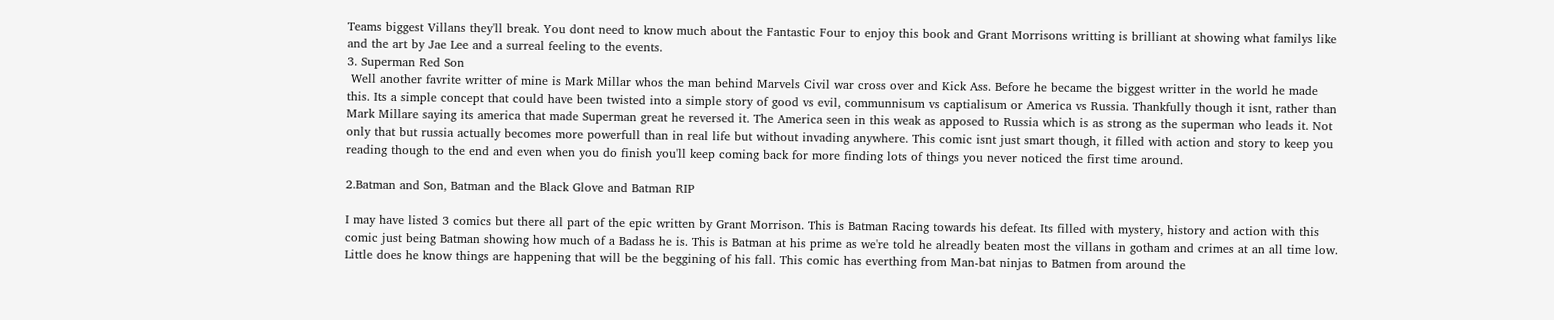Teams biggest Villans they'll break. You dont need to know much about the Fantastic Four to enjoy this book and Grant Morrisons writting is brilliant at showing what familys like and the art by Jae Lee and a surreal feeling to the events.
3. Superman Red Son
 Well another favrite writter of mine is Mark Millar whos the man behind Marvels Civil war cross over and Kick Ass. Before he became the biggest writter in the world he made this. Its a simple concept that could have been twisted into a simple story of good vs evil, communnisum vs captialisum or America vs Russia. Thankfully though it isnt, rather than Mark Millare saying its america that made Superman great he reversed it. The America seen in this weak as apposed to Russia which is as strong as the superman who leads it. Not only that but russia actually becomes more powerfull than in real life but without invading anywhere. This comic isnt just smart though, it filled with action and story to keep you reading though to the end and even when you do finish you'll keep coming back for more finding lots of things you never noticed the first time around.

2.Batman and Son, Batman and the Black Glove and Batman RIP

I may have listed 3 comics but there all part of the epic written by Grant Morrison. This is Batman Racing towards his defeat. Its filled with mystery, history and action with this comic just being Batman showing how much of a Badass he is. This is Batman at his prime as we're told he alreadly beaten most the villans in gotham and crimes at an all time low. Little does he know things are happening that will be the beggining of his fall. This comic has everthing from Man-bat ninjas to Batmen from around the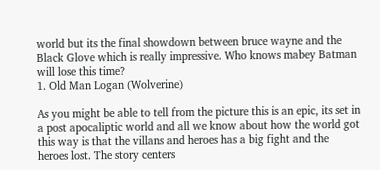world but its the final showdown between bruce wayne and the Black Glove which is really impressive. Who knows mabey Batman will lose this time?
1. Old Man Logan (Wolverine)

As you might be able to tell from the picture this is an epic, its set in a post apocaliptic world and all we know about how the world got this way is that the villans and heroes has a big fight and the heroes lost. The story centers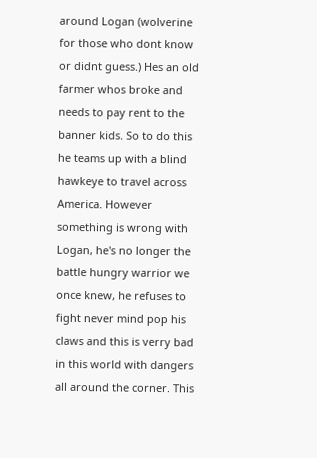around Logan (wolverine for those who dont know or didnt guess.) Hes an old farmer whos broke and needs to pay rent to the banner kids. So to do this he teams up with a blind hawkeye to travel across America. However something is wrong with Logan, he's no longer the battle hungry warrior we once knew, he refuses to fight never mind pop his claws and this is verry bad in this world with dangers all around the corner. This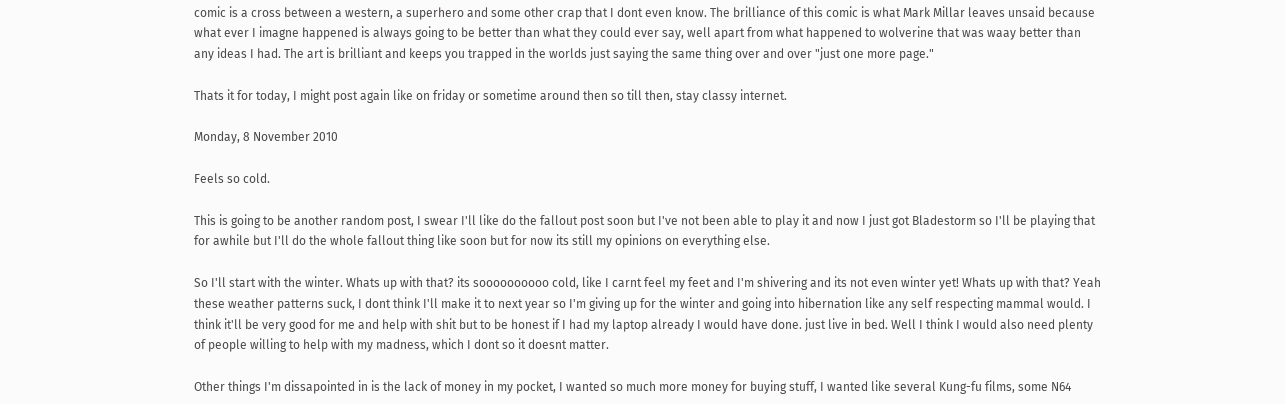comic is a cross between a western, a superhero and some other crap that I dont even know. The brilliance of this comic is what Mark Millar leaves unsaid because what ever I imagne happened is always going to be better than what they could ever say, well apart from what happened to wolverine that was waay better than any ideas I had. The art is brilliant and keeps you trapped in the worlds just saying the same thing over and over "just one more page."

Thats it for today, I might post again like on friday or sometime around then so till then, stay classy internet.

Monday, 8 November 2010

Feels so cold.

This is going to be another random post, I swear I'll like do the fallout post soon but I've not been able to play it and now I just got Bladestorm so I'll be playing that for awhile but I'll do the whole fallout thing like soon but for now its still my opinions on everything else.

So I'll start with the winter. Whats up with that? its soooooooooo cold, like I carnt feel my feet and I'm shivering and its not even winter yet! Whats up with that? Yeah these weather patterns suck, I dont think I'll make it to next year so I'm giving up for the winter and going into hibernation like any self respecting mammal would. I think it'll be very good for me and help with shit but to be honest if I had my laptop already I would have done. just live in bed. Well I think I would also need plenty of people willing to help with my madness, which I dont so it doesnt matter.

Other things I'm dissapointed in is the lack of money in my pocket, I wanted so much more money for buying stuff, I wanted like several Kung-fu films, some N64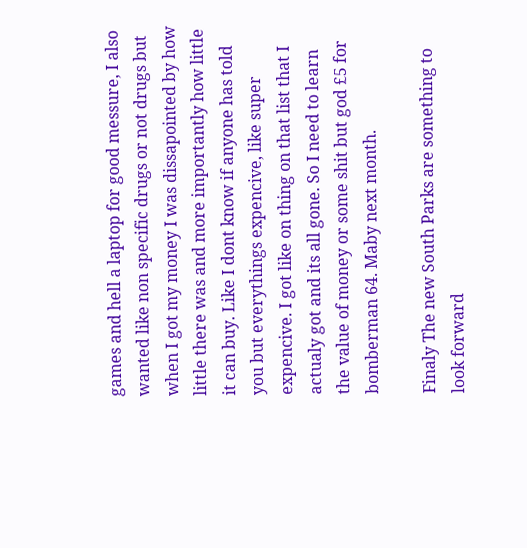games and hell a laptop for good messure, I also wanted like non specific drugs or not drugs but when I got my money I was dissapointed by how little there was and more importantly how little it can buy. Like I dont know if anyone has told you but everythings expencive, like super expencive. I got like on thing on that list that I actualy got and its all gone. So I need to learn the value of money or some shit but god £5 for bomberman 64. Maby next month.

Finaly The new South Parks are something to look forward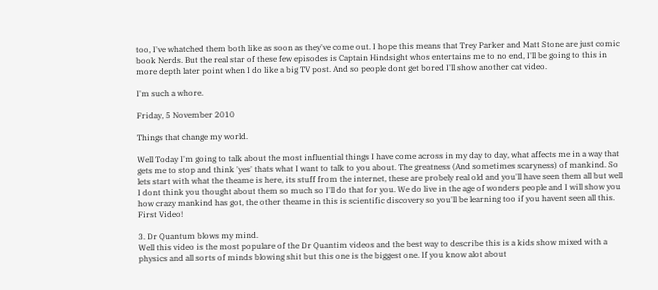too, I've whatched them both like as soon as they've come out. I hope this means that Trey Parker and Matt Stone are just comic book Nerds. But the real star of these few episodes is Captain Hindsight whos entertains me to no end, I'll be going to this in more depth later point when I do like a big TV post. And so people dont get bored I'll show another cat video.

I'm such a whore.

Friday, 5 November 2010

Things that change my world.

Well Today I'm going to talk about the most influential things I have come across in my day to day, what affects me in a way that gets me to stop and think 'yes' thats what I want to talk to you about. The greatness (And sometimes scaryness) of mankind. So lets start with what the theame is here, its stuff from the internet, these are probely real old and you'll have seen them all but well I dont think you thought about them so much so I'll do that for you. We do live in the age of wonders people and I will show you how crazy mankind has got, the other theame in this is scientific discovery so you'll be learning too if you havent seen all this. First Video!

3. Dr Quantum blows my mind.
Well this video is the most populare of the Dr Quantim videos and the best way to describe this is a kids show mixed with a physics and all sorts of minds blowing shit but this one is the biggest one. If you know alot about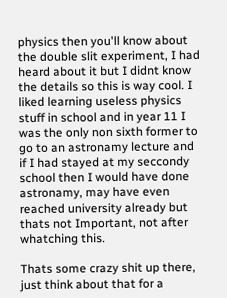physics then you'll know about the double slit experiment, I had heard about it but I didnt know the details so this is way cool. I liked learning useless physics stuff in school and in year 11 I was the only non sixth former to go to an astronamy lecture and if I had stayed at my seccondy school then I would have done astronamy, may have even reached university already but thats not Important, not after whatching this.

Thats some crazy shit up there, just think about that for a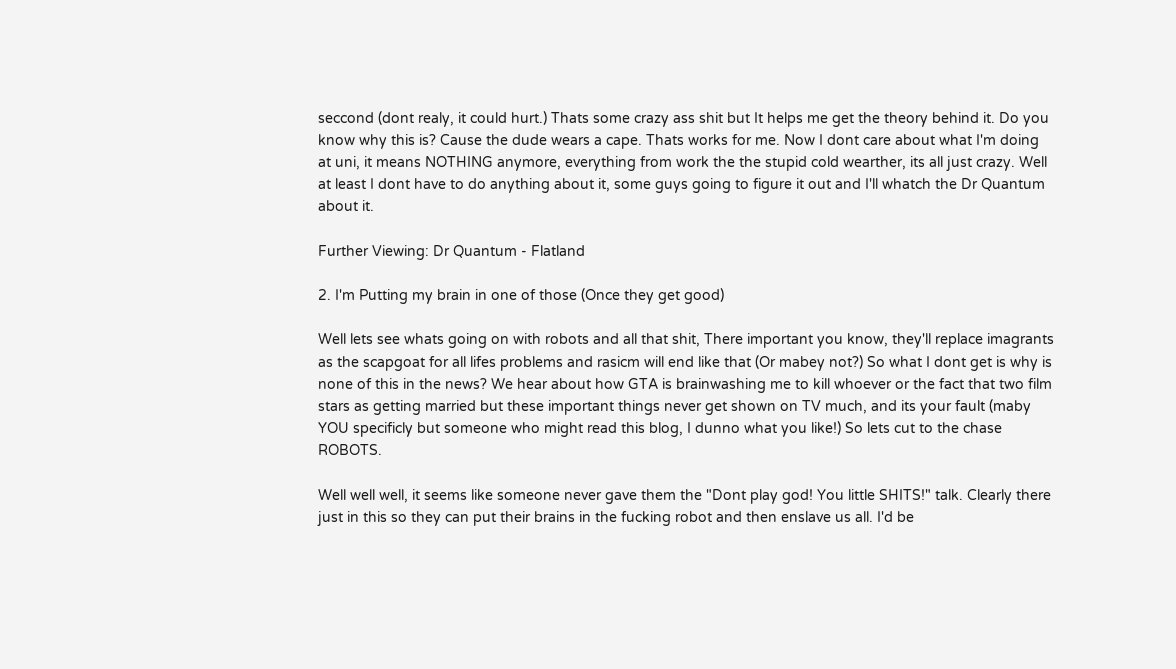seccond (dont realy, it could hurt.) Thats some crazy ass shit but It helps me get the theory behind it. Do you know why this is? Cause the dude wears a cape. Thats works for me. Now I dont care about what I'm doing at uni, it means NOTHING anymore, everything from work the the stupid cold wearther, its all just crazy. Well at least I dont have to do anything about it, some guys going to figure it out and I'll whatch the Dr Quantum about it.

Further Viewing: Dr Quantum - Flatland

2. I'm Putting my brain in one of those (Once they get good)

Well lets see whats going on with robots and all that shit, There important you know, they'll replace imagrants as the scapgoat for all lifes problems and rasicm will end like that (Or mabey not?) So what I dont get is why is none of this in the news? We hear about how GTA is brainwashing me to kill whoever or the fact that two film stars as getting married but these important things never get shown on TV much, and its your fault (maby YOU specificly but someone who might read this blog, I dunno what you like!) So lets cut to the chase ROBOTS.

Well well well, it seems like someone never gave them the "Dont play god! You little SHITS!" talk. Clearly there just in this so they can put their brains in the fucking robot and then enslave us all. I'd be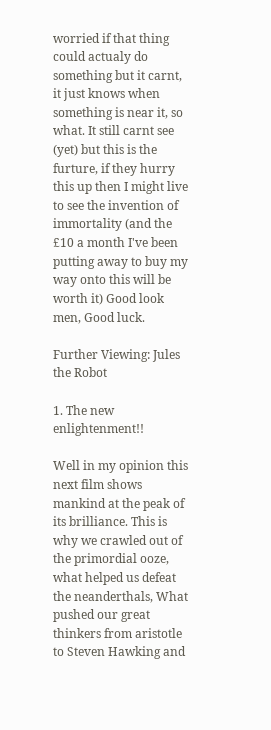worried if that thing could actualy do something but it carnt, it just knows when something is near it, so what. It still carnt see (yet) but this is the furture, if they hurry this up then I might live to see the invention of immortality (and the £10 a month I've been putting away to buy my way onto this will be worth it) Good look men, Good luck.

Further Viewing: Jules the Robot

1. The new enlightenment!!

Well in my opinion this next film shows mankind at the peak of its brilliance. This is why we crawled out of the primordial ooze, what helped us defeat the neanderthals, What pushed our great thinkers from aristotle to Steven Hawking and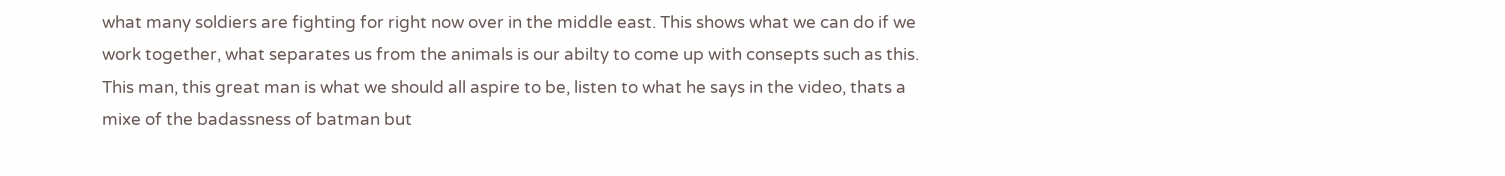what many soldiers are fighting for right now over in the middle east. This shows what we can do if we work together, what separates us from the animals is our abilty to come up with consepts such as this. This man, this great man is what we should all aspire to be, listen to what he says in the video, thats a mixe of the badassness of batman but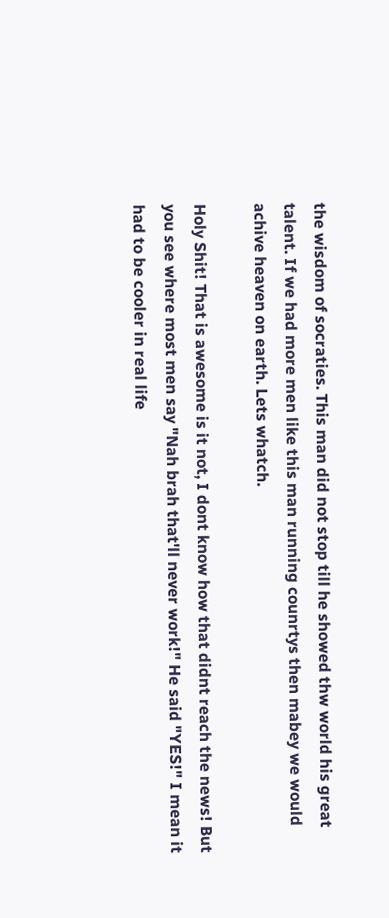the wisdom of socraties. This man did not stop till he showed thw world his great talent. If we had more men like this man running counrtys then mabey we would achive heaven on earth. Lets whatch.

Holy Shit! That is awesome is it not, I dont know how that didnt reach the news! But you see where most men say "Nah brah that'll never work!" He said "YES!" I mean it had to be cooler in real life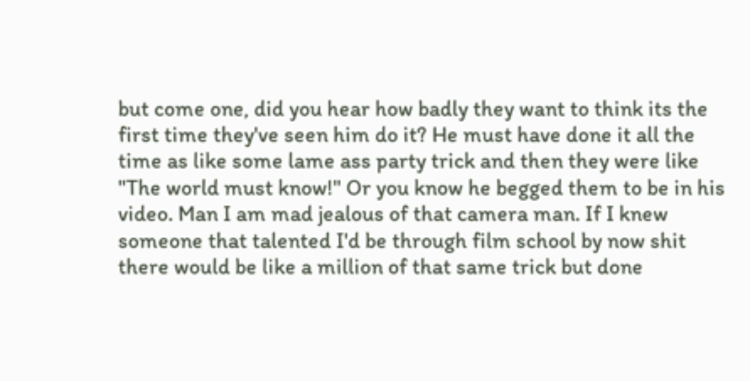but come one, did you hear how badly they want to think its the first time they've seen him do it? He must have done it all the time as like some lame ass party trick and then they were like "The world must know!" Or you know he begged them to be in his video. Man I am mad jealous of that camera man. If I knew someone that talented I'd be through film school by now shit there would be like a million of that same trick but done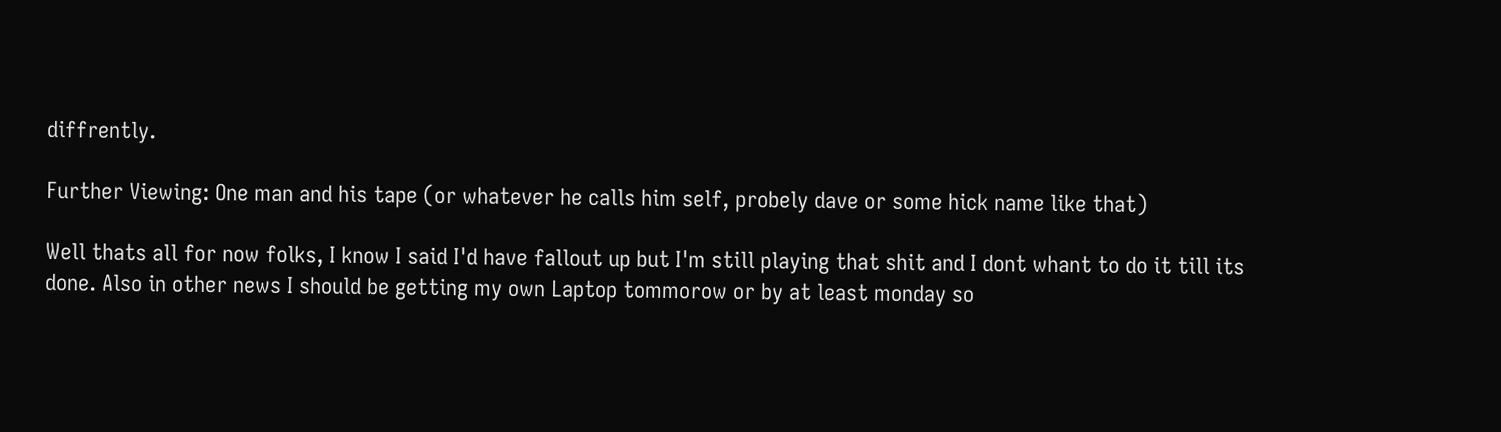diffrently.

Further Viewing: One man and his tape (or whatever he calls him self, probely dave or some hick name like that)

Well thats all for now folks, I know I said I'd have fallout up but I'm still playing that shit and I dont whant to do it till its done. Also in other news I should be getting my own Laptop tommorow or by at least monday so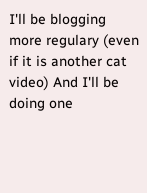I'll be blogging more regulary (even if it is another cat video) And I'll be doing one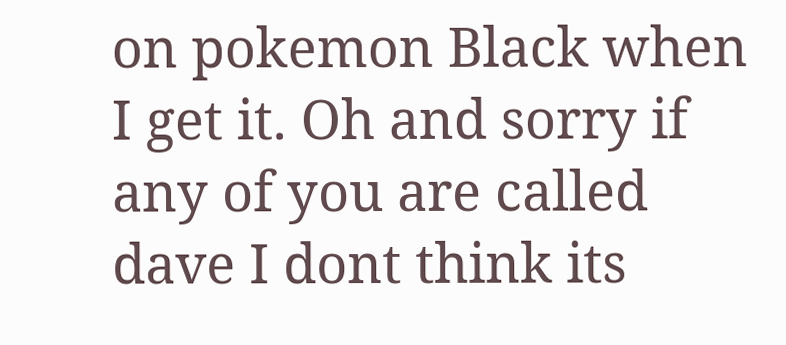on pokemon Black when I get it. Oh and sorry if any of you are called dave I dont think its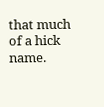that much of a hick name.